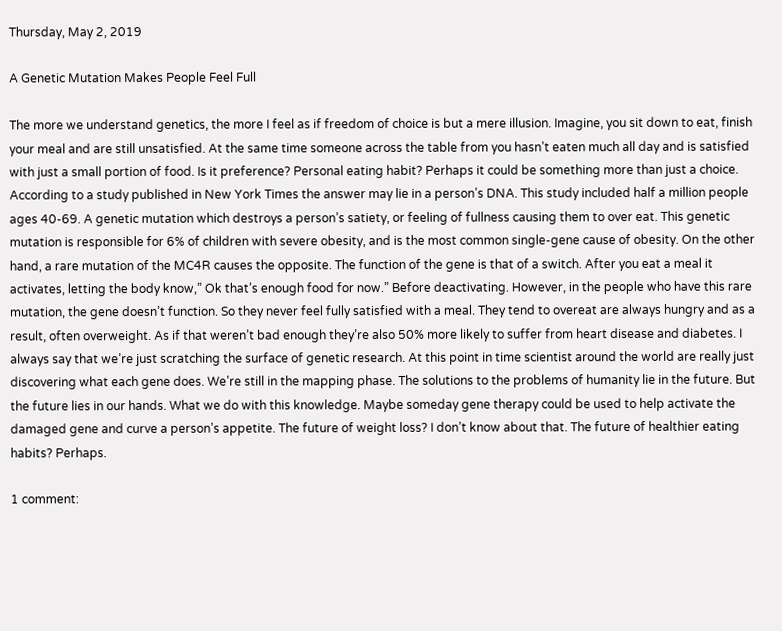Thursday, May 2, 2019

A Genetic Mutation Makes People Feel Full

The more we understand genetics, the more I feel as if freedom of choice is but a mere illusion. Imagine, you sit down to eat, finish your meal and are still unsatisfied. At the same time someone across the table from you hasn’t eaten much all day and is satisfied with just a small portion of food. Is it preference? Personal eating habit? Perhaps it could be something more than just a choice. According to a study published in New York Times the answer may lie in a person’s DNA. This study included half a million people ages 40-69. A genetic mutation which destroys a person’s satiety, or feeling of fullness causing them to over eat. This genetic mutation is responsible for 6% of children with severe obesity, and is the most common single-gene cause of obesity. On the other hand, a rare mutation of the MC4R causes the opposite. The function of the gene is that of a switch. After you eat a meal it activates, letting the body know,” Ok that’s enough food for now.” Before deactivating. However, in the people who have this rare mutation, the gene doesn’t function. So they never feel fully satisfied with a meal. They tend to overeat are always hungry and as a result, often overweight. As if that weren’t bad enough they’re also 50% more likely to suffer from heart disease and diabetes. I always say that we’re just scratching the surface of genetic research. At this point in time scientist around the world are really just discovering what each gene does. We’re still in the mapping phase. The solutions to the problems of humanity lie in the future. But the future lies in our hands. What we do with this knowledge. Maybe someday gene therapy could be used to help activate the damaged gene and curve a person’s appetite. The future of weight loss? I don’t know about that. The future of healthier eating habits? Perhaps.

1 comment: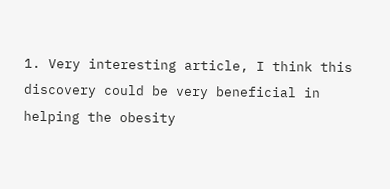1. Very interesting article, I think this discovery could be very beneficial in helping the obesity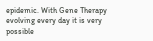epidemic. With Gene Therapy evolving every day it is very possible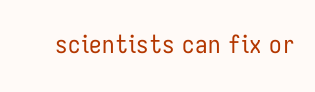scientists can fix or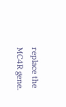replace the MC4R gene.